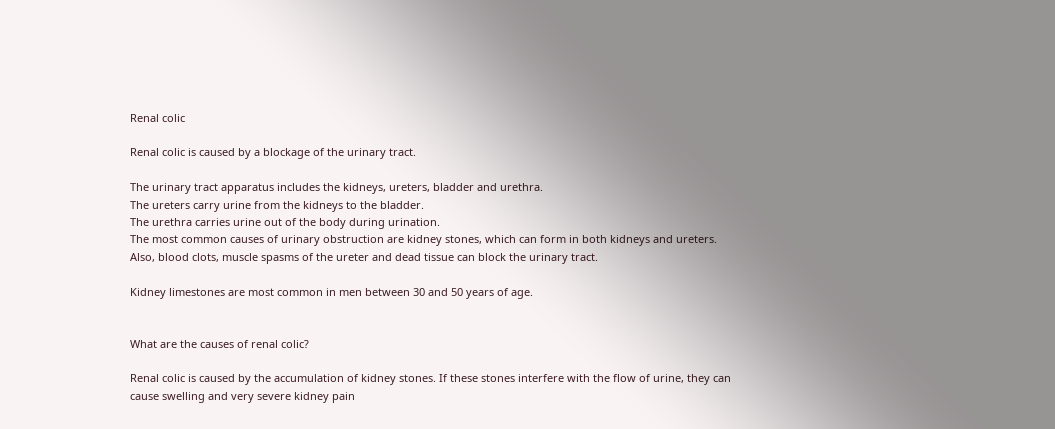Renal colic

Renal colic is caused by a blockage of the urinary tract.

The urinary tract apparatus includes the kidneys, ureters, bladder and urethra.
The ureters carry urine from the kidneys to the bladder.
The urethra carries urine out of the body during urination.
The most common causes of urinary obstruction are kidney stones, which can form in both kidneys and ureters.
Also, blood clots, muscle spasms of the ureter and dead tissue can block the urinary tract.

Kidney limestones are most common in men between 30 and 50 years of age.


What are the causes of renal colic?

Renal colic is caused by the accumulation of kidney stones. If these stones interfere with the flow of urine, they can cause swelling and very severe kidney pain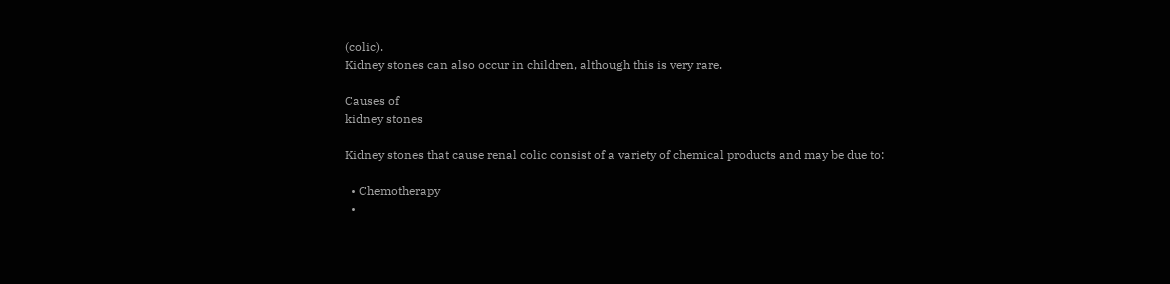(colic).
Kidney stones can also occur in children, although this is very rare.

Causes of
kidney stones

Kidney stones that cause renal colic consist of a variety of chemical products and may be due to:

  • Chemotherapy
  •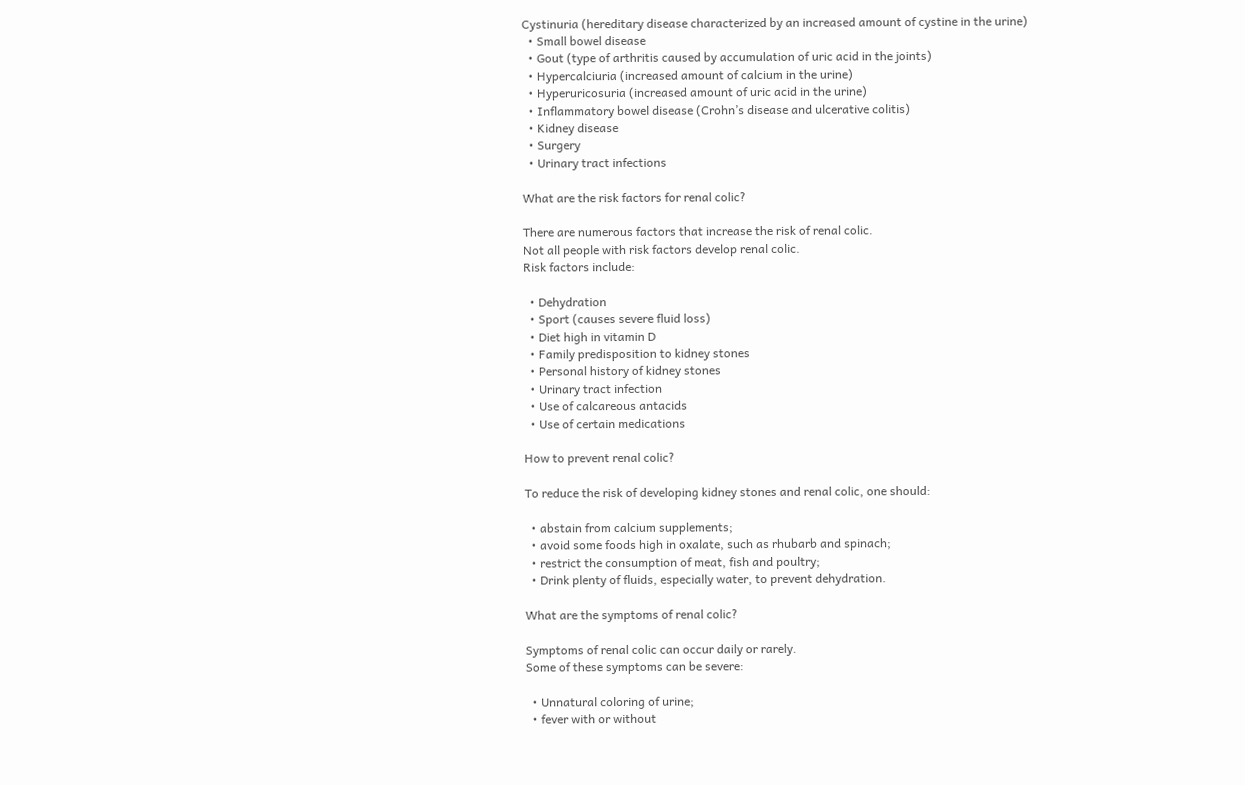Cystinuria (hereditary disease characterized by an increased amount of cystine in the urine)
  • Small bowel disease
  • Gout (type of arthritis caused by accumulation of uric acid in the joints)
  • Hypercalciuria (increased amount of calcium in the urine)
  • Hyperuricosuria (increased amount of uric acid in the urine)
  • Inflammatory bowel disease (Crohn’s disease and ulcerative colitis)
  • Kidney disease
  • Surgery
  • Urinary tract infections

What are the risk factors for renal colic?

There are numerous factors that increase the risk of renal colic.
Not all people with risk factors develop renal colic.
Risk factors include:

  • Dehydration
  • Sport (causes severe fluid loss)
  • Diet high in vitamin D
  • Family predisposition to kidney stones
  • Personal history of kidney stones
  • Urinary tract infection
  • Use of calcareous antacids
  • Use of certain medications

How to prevent renal colic?

To reduce the risk of developing kidney stones and renal colic, one should:

  • abstain from calcium supplements;
  • avoid some foods high in oxalate, such as rhubarb and spinach;
  • restrict the consumption of meat, fish and poultry;
  • Drink plenty of fluids, especially water, to prevent dehydration.

What are the symptoms of renal colic?

Symptoms of renal colic can occur daily or rarely.
Some of these symptoms can be severe:

  • Unnatural coloring of urine;
  • fever with or without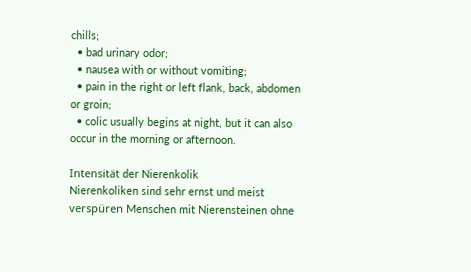chills;
  • bad urinary odor;
  • nausea with or without vomiting;
  • pain in the right or left flank, back, abdomen or groin;
  • colic usually begins at night, but it can also occur in the morning or afternoon.

Intensität der Nierenkolik
Nierenkoliken sind sehr ernst und meist verspüren Menschen mit Nierensteinen ohne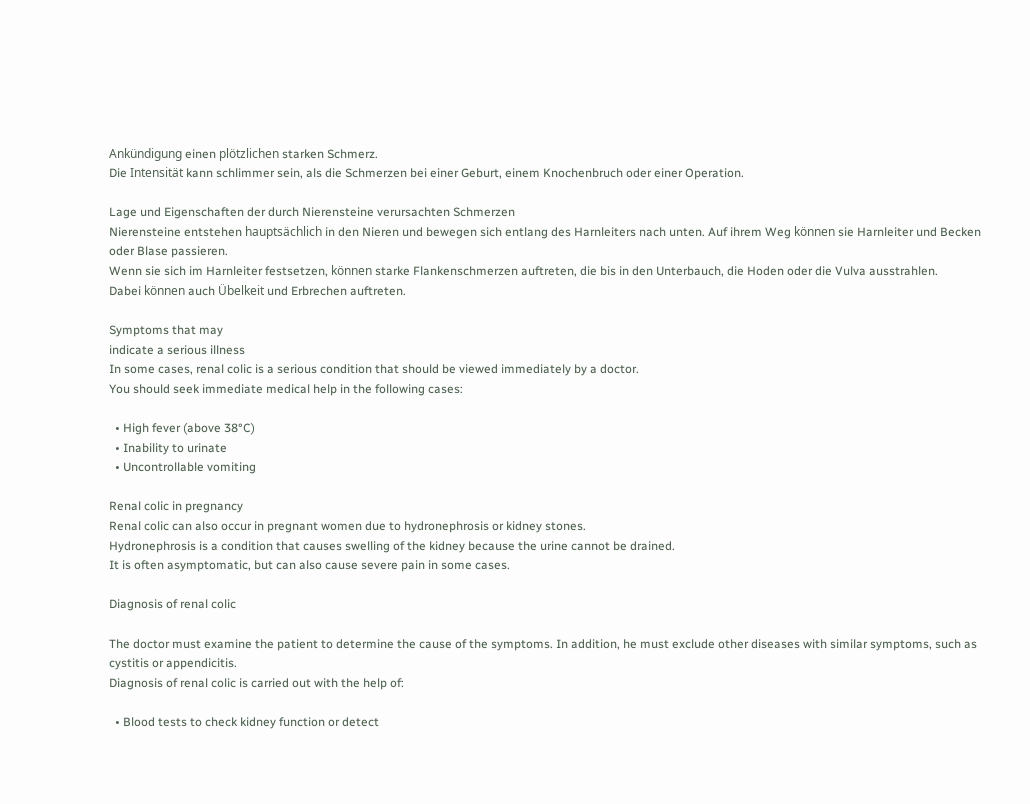Ankündigung einen plötzlichen starken Schmerz.
Die Intensität kann schlimmer sein, als die Schmerzen bei einer Geburt, einem Knochenbruch oder einer Operation.

Lage und Eigenschaften der durch Nierensteine verursachten Schmerzen
Nierensteine entstehen hauptsächlich in den Nieren und bewegen sich entlang des Harnleiters nach unten. Auf ihrem Weg können sie Harnleiter und Becken oder Blase passieren.
Wenn sie sich im Harnleiter festsetzen, können starke Flankenschmerzen auftreten, die bis in den Unterbauch, die Hoden oder die Vulva ausstrahlen.
Dabei können auch Übelkeit und Erbrechen auftreten.

Symptoms that may
indicate a serious illness
In some cases, renal colic is a serious condition that should be viewed immediately by a doctor.
You should seek immediate medical help in the following cases:

  • High fever (above 38°C)
  • Inability to urinate
  • Uncontrollable vomiting

Renal colic in pregnancy
Renal colic can also occur in pregnant women due to hydronephrosis or kidney stones.
Hydronephrosis is a condition that causes swelling of the kidney because the urine cannot be drained.
It is often asymptomatic, but can also cause severe pain in some cases.

Diagnosis of renal colic

The doctor must examine the patient to determine the cause of the symptoms. In addition, he must exclude other diseases with similar symptoms, such as cystitis or appendicitis.
Diagnosis of renal colic is carried out with the help of:

  • Blood tests to check kidney function or detect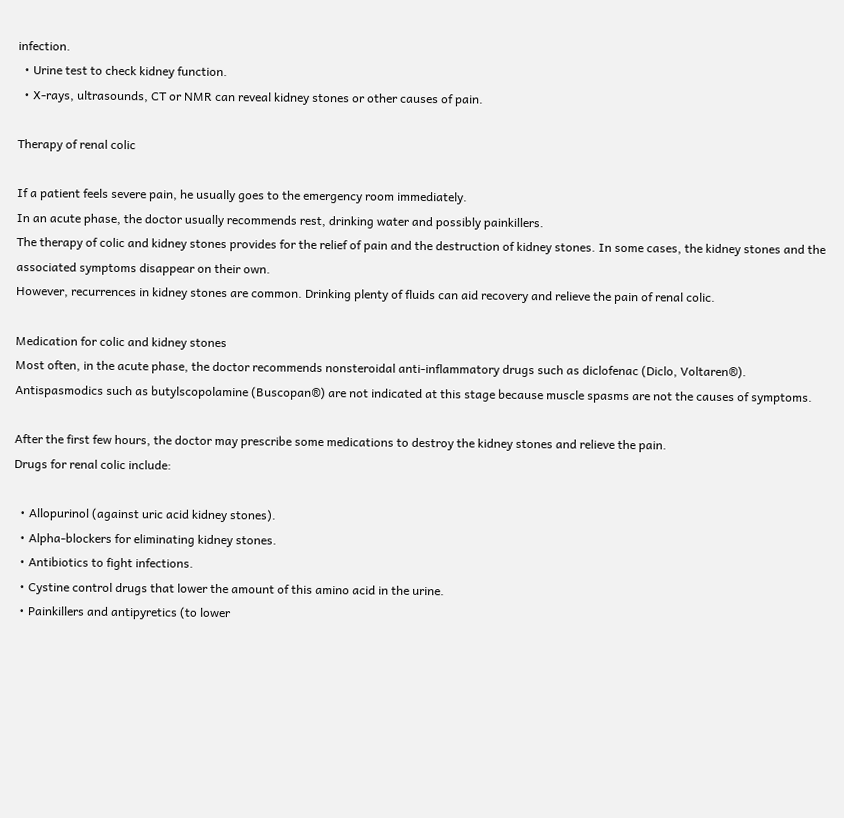infection.
  • Urine test to check kidney function.
  • X-rays, ultrasounds, CT or NMR can reveal kidney stones or other causes of pain.

Therapy of renal colic

If a patient feels severe pain, he usually goes to the emergency room immediately.
In an acute phase, the doctor usually recommends rest, drinking water and possibly painkillers.
The therapy of colic and kidney stones provides for the relief of pain and the destruction of kidney stones. In some cases, the kidney stones and the associated symptoms disappear on their own.
However, recurrences in kidney stones are common. Drinking plenty of fluids can aid recovery and relieve the pain of renal colic.

Medication for colic and kidney stones
Most often, in the acute phase, the doctor recommends nonsteroidal anti-inflammatory drugs such as diclofenac (Diclo, Voltaren®).
Antispasmodics such as butylscopolamine (Buscopan®) are not indicated at this stage because muscle spasms are not the causes of symptoms.

After the first few hours, the doctor may prescribe some medications to destroy the kidney stones and relieve the pain.
Drugs for renal colic include:

  • Allopurinol (against uric acid kidney stones).
  • Alpha-blockers for eliminating kidney stones.
  • Antibiotics to fight infections.
  • Cystine control drugs that lower the amount of this amino acid in the urine.
  • Painkillers and antipyretics (to lower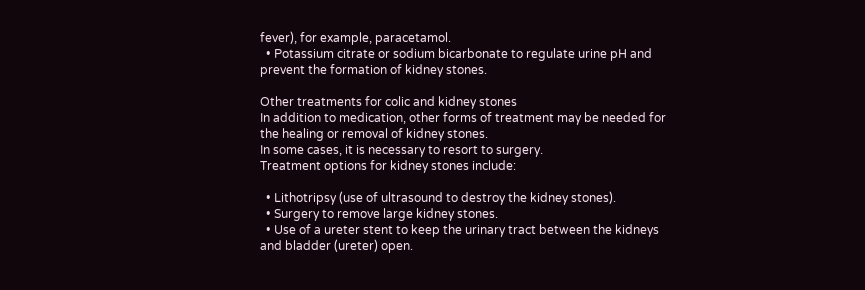fever), for example, paracetamol.
  • Potassium citrate or sodium bicarbonate to regulate urine pH and prevent the formation of kidney stones.

Other treatments for colic and kidney stones
In addition to medication, other forms of treatment may be needed for the healing or removal of kidney stones.
In some cases, it is necessary to resort to surgery.
Treatment options for kidney stones include:

  • Lithotripsy (use of ultrasound to destroy the kidney stones).
  • Surgery to remove large kidney stones.
  • Use of a ureter stent to keep the urinary tract between the kidneys and bladder (ureter) open.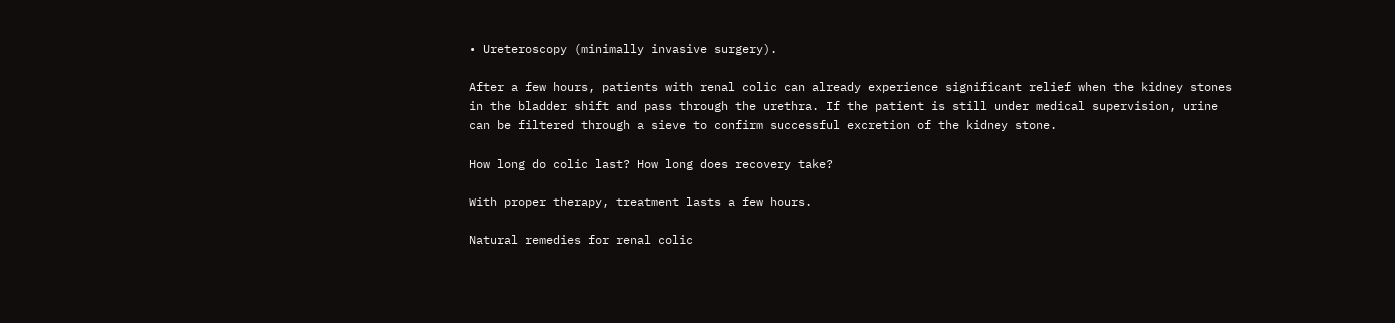• Ureteroscopy (minimally invasive surgery).

After a few hours, patients with renal colic can already experience significant relief when the kidney stones in the bladder shift and pass through the urethra. If the patient is still under medical supervision, urine can be filtered through a sieve to confirm successful excretion of the kidney stone.

How long do colic last? How long does recovery take?

With proper therapy, treatment lasts a few hours.

Natural remedies for renal colic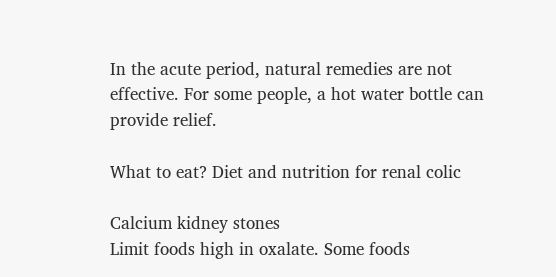In the acute period, natural remedies are not effective. For some people, a hot water bottle can provide relief.

What to eat? Diet and nutrition for renal colic

Calcium kidney stones
Limit foods high in oxalate. Some foods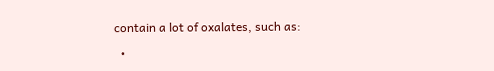contain a lot of oxalates, such as:

  •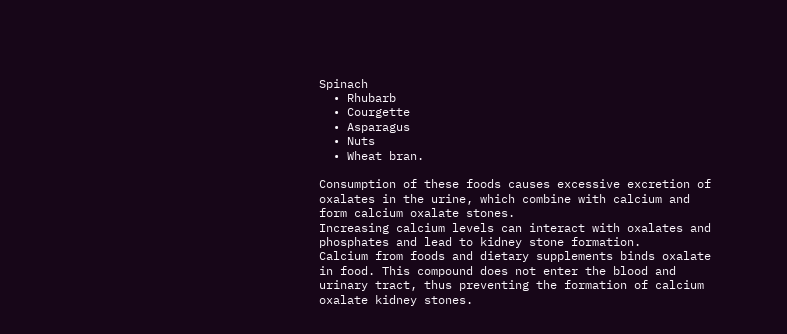Spinach
  • Rhubarb
  • Courgette
  • Asparagus
  • Nuts
  • Wheat bran.

Consumption of these foods causes excessive excretion of oxalates in the urine, which combine with calcium and form calcium oxalate stones.
Increasing calcium levels can interact with oxalates and phosphates and lead to kidney stone formation.
Calcium from foods and dietary supplements binds oxalate in food. This compound does not enter the blood and urinary tract, thus preventing the formation of calcium oxalate kidney stones.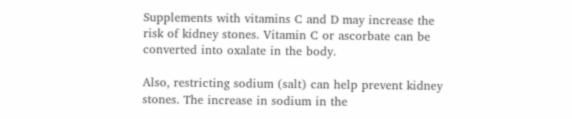Supplements with vitamins C and D may increase the risk of kidney stones. Vitamin C or ascorbate can be converted into oxalate in the body.

Also, restricting sodium (salt) can help prevent kidney stones. The increase in sodium in the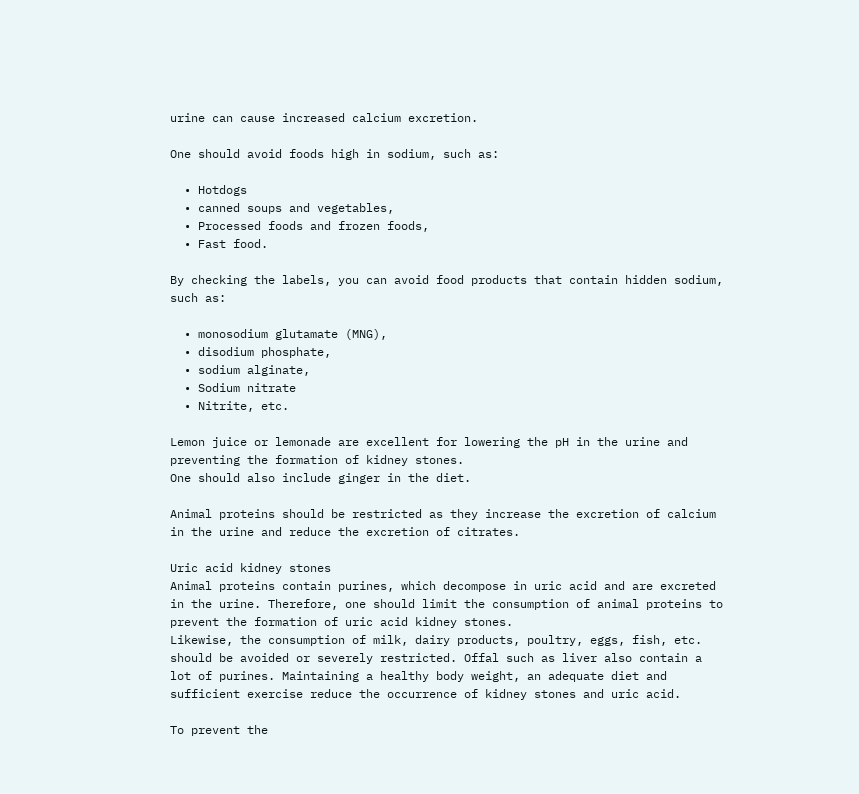urine can cause increased calcium excretion.

One should avoid foods high in sodium, such as:

  • Hotdogs
  • canned soups and vegetables,
  • Processed foods and frozen foods,
  • Fast food.

By checking the labels, you can avoid food products that contain hidden sodium, such as:

  • monosodium glutamate (MNG),
  • disodium phosphate,
  • sodium alginate,
  • Sodium nitrate
  • Nitrite, etc.

Lemon juice or lemonade are excellent for lowering the pH in the urine and preventing the formation of kidney stones.
One should also include ginger in the diet.

Animal proteins should be restricted as they increase the excretion of calcium in the urine and reduce the excretion of citrates.

Uric acid kidney stones
Animal proteins contain purines, which decompose in uric acid and are excreted in the urine. Therefore, one should limit the consumption of animal proteins to prevent the formation of uric acid kidney stones.
Likewise, the consumption of milk, dairy products, poultry, eggs, fish, etc. should be avoided or severely restricted. Offal such as liver also contain a lot of purines. Maintaining a healthy body weight, an adequate diet and sufficient exercise reduce the occurrence of kidney stones and uric acid.

To prevent the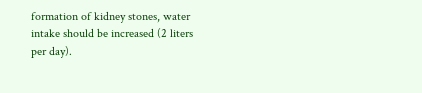formation of kidney stones, water intake should be increased (2 liters per day).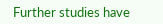Further studies have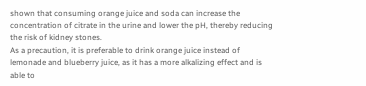shown that consuming orange juice and soda can increase the concentration of citrate in the urine and lower the pH, thereby reducing the risk of kidney stones.
As a precaution, it is preferable to drink orange juice instead of lemonade and blueberry juice, as it has a more alkalizing effect and is able to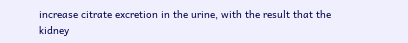increase citrate excretion in the urine, with the result that the kidney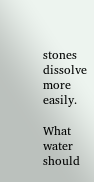stones dissolve more easily.

What water should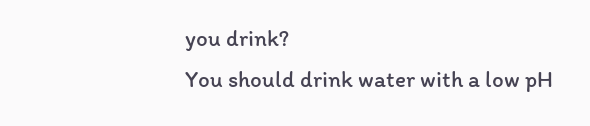you drink?
You should drink water with a low pH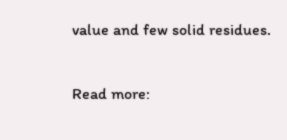value and few solid residues.

Read more: